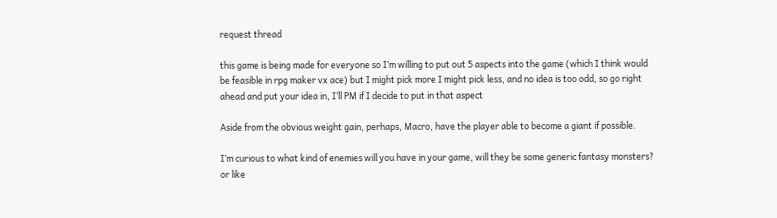request thread

this game is being made for everyone so I’m willing to put out 5 aspects into the game (which I think would be feasible in rpg maker vx ace) but I might pick more I might pick less, and no idea is too odd, so go right ahead and put your idea in, I’ll PM if I decide to put in that aspect

Aside from the obvious weight gain, perhaps, Macro, have the player able to become a giant if possible.

I’m curious to what kind of enemies will you have in your game, will they be some generic fantasy monsters? or like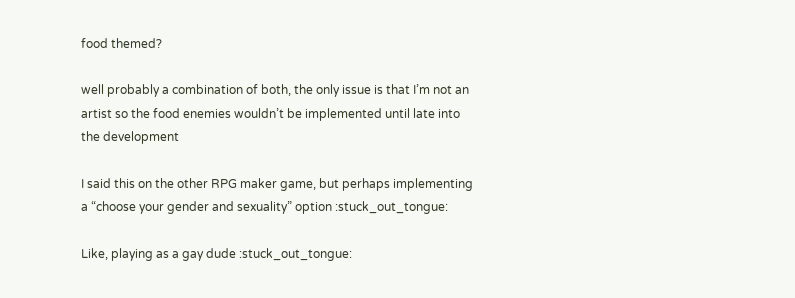food themed?

well probably a combination of both, the only issue is that I’m not an artist so the food enemies wouldn’t be implemented until late into the development

I said this on the other RPG maker game, but perhaps implementing a “choose your gender and sexuality” option :stuck_out_tongue:

Like, playing as a gay dude :stuck_out_tongue: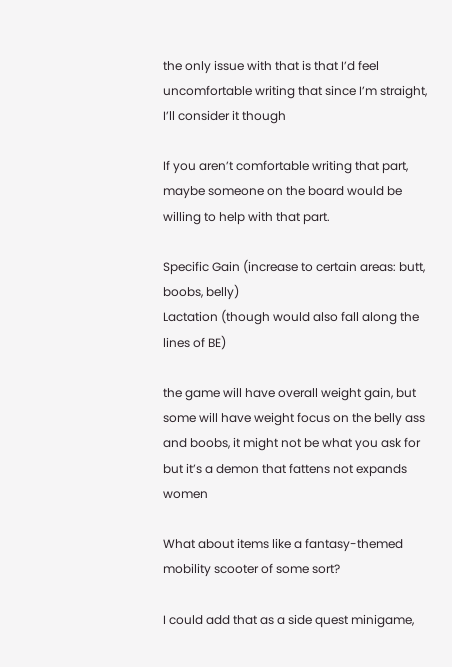the only issue with that is that I’d feel uncomfortable writing that since I’m straight, I’ll consider it though

If you aren’t comfortable writing that part, maybe someone on the board would be willing to help with that part.

Specific Gain (increase to certain areas: butt, boobs, belly)
Lactation (though would also fall along the lines of BE)

the game will have overall weight gain, but some will have weight focus on the belly ass and boobs, it might not be what you ask for but it’s a demon that fattens not expands women

What about items like a fantasy-themed mobility scooter of some sort?

I could add that as a side quest minigame,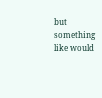but something like would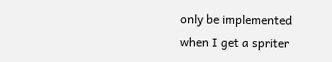only be implemented when I get a spriter